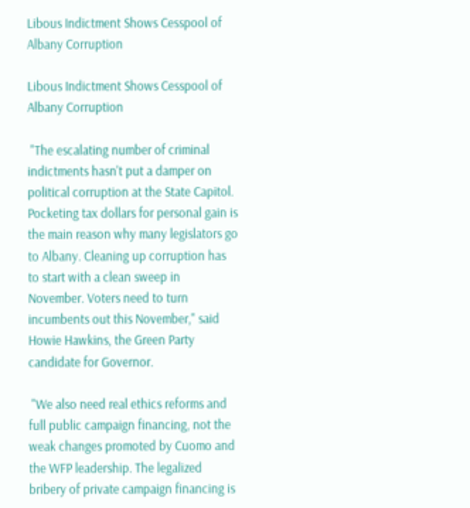Libous Indictment Shows Cesspool of Albany Corruption

Libous Indictment Shows Cesspool of Albany Corruption

 "The escalating number of criminal indictments hasn't put a damper on political corruption at the State Capitol. Pocketing tax dollars for personal gain is the main reason why many legislators go to Albany. Cleaning up corruption has to start with a clean sweep in November. Voters need to turn incumbents out this November," said Howie Hawkins, the Green Party candidate for Governor.

 "We also need real ethics reforms and full public campaign financing, not the weak changes promoted by Cuomo and the WFP leadership. The legalized bribery of private campaign financing is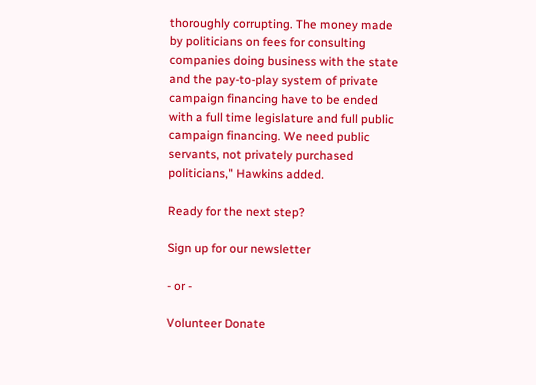thoroughly corrupting. The money made by politicians on fees for consulting companies doing business with the state and the pay-to-play system of private campaign financing have to be ended with a full time legislature and full public campaign financing. We need public servants, not privately purchased politicians," Hawkins added.

Ready for the next step?

Sign up for our newsletter

- or -

Volunteer Donate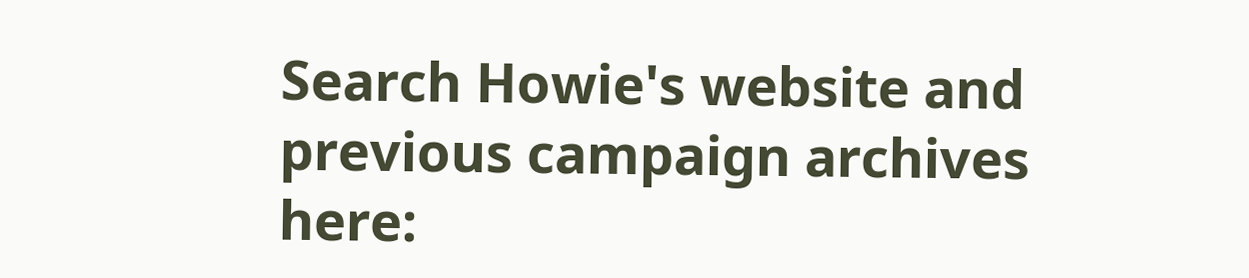Search Howie's website and previous campaign archives here: